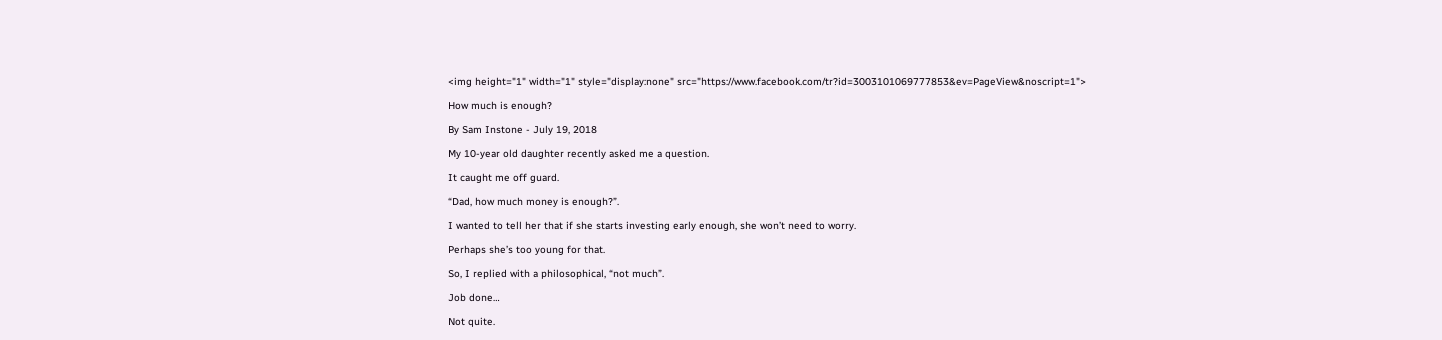<img height="1" width="1" style="display:none" src="https://www.facebook.com/tr?id=3003101069777853&ev=PageView&noscript=1">

How much is enough?

By Sam Instone - July 19, 2018

My 10-year old daughter recently asked me a question.

It caught me off guard.

“Dad, how much money is enough?”.

I wanted to tell her that if she starts investing early enough, she won’t need to worry.

Perhaps she’s too young for that.

So, I replied with a philosophical, “not much”.

Job done…

Not quite.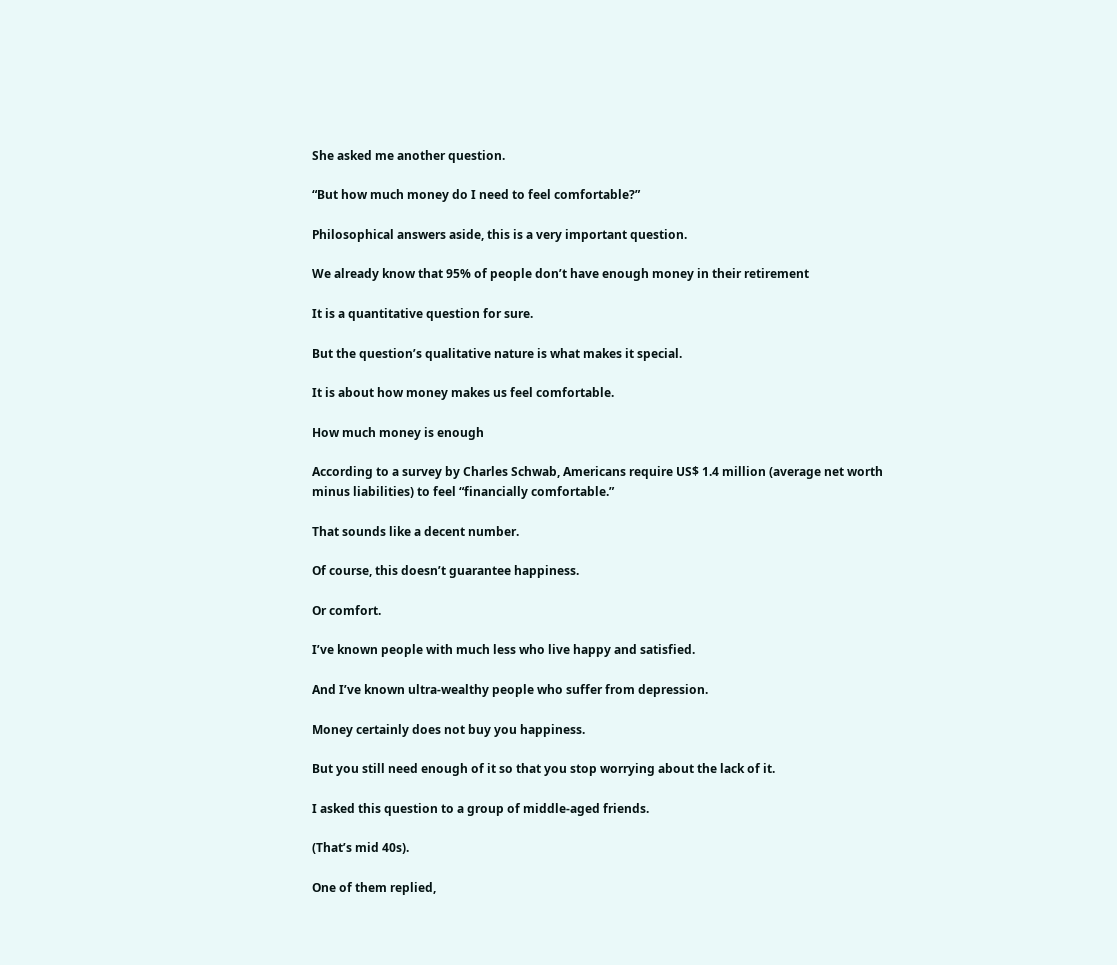She asked me another question.

“But how much money do I need to feel comfortable?”

Philosophical answers aside, this is a very important question.

We already know that 95% of people don’t have enough money in their retirement

It is a quantitative question for sure.

But the question’s qualitative nature is what makes it special.

It is about how money makes us feel comfortable.

How much money is enough

According to a survey by Charles Schwab, Americans require US$ 1.4 million (average net worth minus liabilities) to feel “financially comfortable.”

That sounds like a decent number.

Of course, this doesn’t guarantee happiness.

Or comfort.

I’ve known people with much less who live happy and satisfied.

And I’ve known ultra-wealthy people who suffer from depression.

Money certainly does not buy you happiness.

But you still need enough of it so that you stop worrying about the lack of it.

I asked this question to a group of middle-aged friends.

(That’s mid 40s).

One of them replied,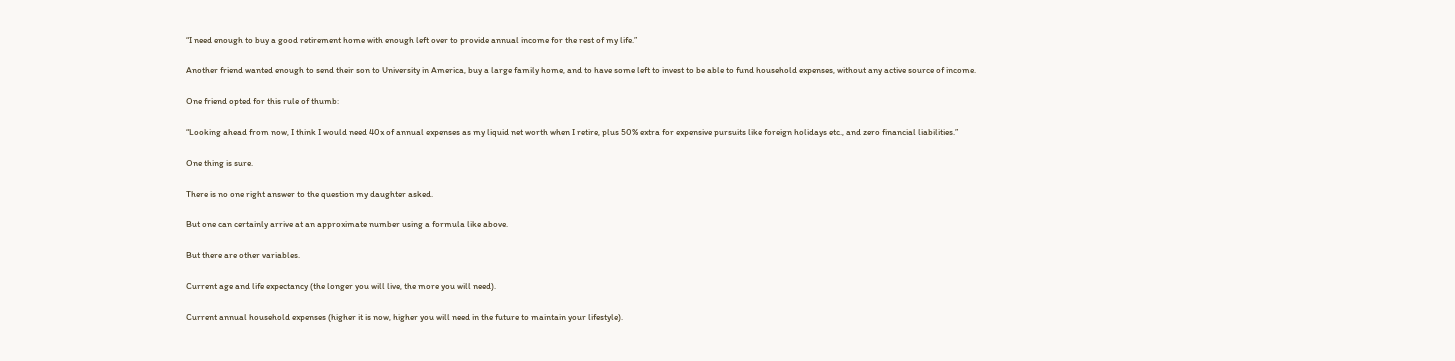“I need enough to buy a good retirement home with enough left over to provide annual income for the rest of my life.”

Another friend wanted enough to send their son to University in America, buy a large family home, and to have some left to invest to be able to fund household expenses, without any active source of income.

One friend opted for this rule of thumb:

“Looking ahead from now, I think I would need 40x of annual expenses as my liquid net worth when I retire, plus 50% extra for expensive pursuits like foreign holidays etc., and zero financial liabilities.”

One thing is sure.

There is no one right answer to the question my daughter asked.

But one can certainly arrive at an approximate number using a formula like above.

But there are other variables.

Current age and life expectancy (the longer you will live, the more you will need).

Current annual household expenses (higher it is now, higher you will need in the future to maintain your lifestyle).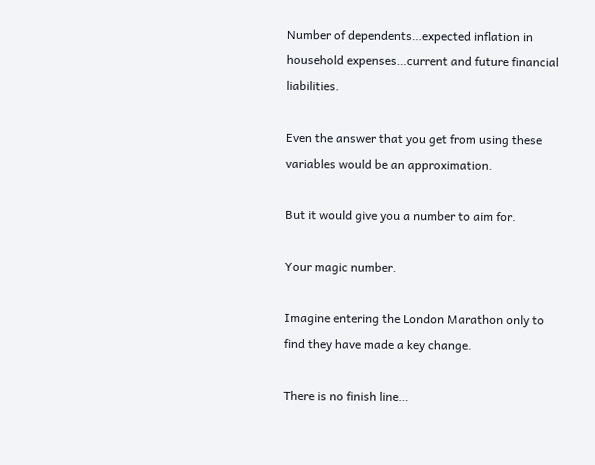Number of dependents…expected inflation in household expenses…current and future financial liabilities.

Even the answer that you get from using these variables would be an approximation.

But it would give you a number to aim for.

Your magic number.

Imagine entering the London Marathon only to find they have made a key change.

There is no finish line…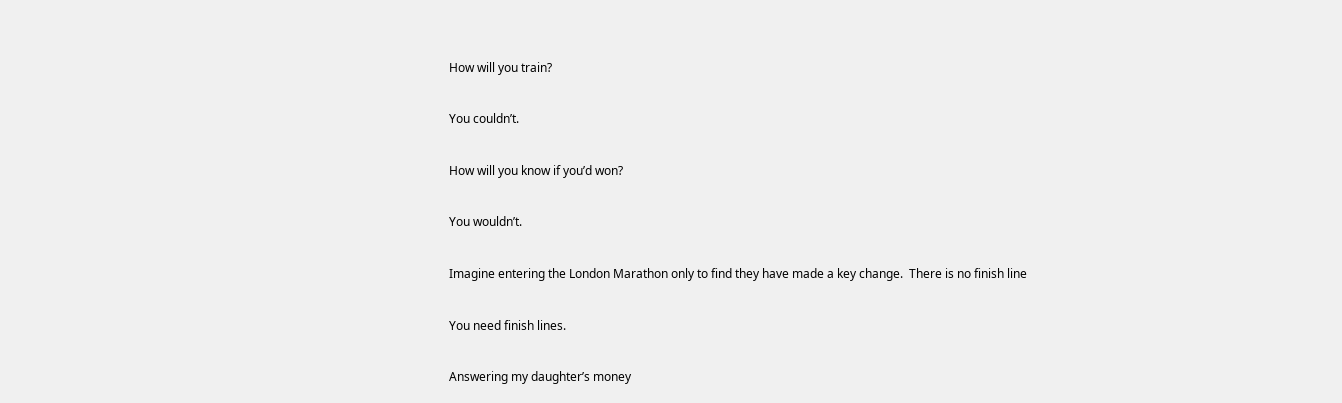How will you train?

You couldn’t.

How will you know if you’d won?

You wouldn’t.

Imagine entering the London Marathon only to find they have made a key change.  There is no finish line

You need finish lines.

Answering my daughter’s money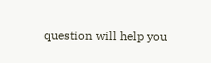question will help you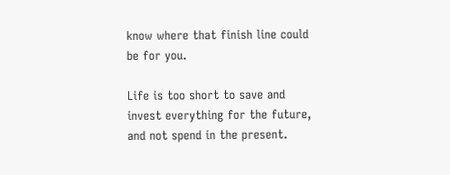know where that finish line could be for you.

Life is too short to save and invest everything for the future, and not spend in the present.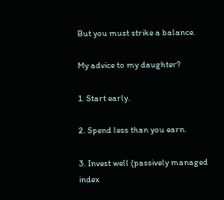But you must strike a balance.

My advice to my daughter?

1. Start early.

2. Spend less than you earn.

3. Invest well (passively managed index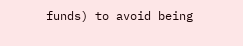funds) to avoid being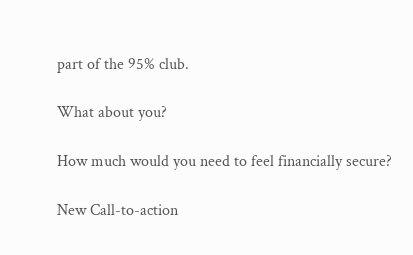part of the 95% club.

What about you?

How much would you need to feel financially secure?

New Call-to-action